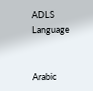ADLS Language


Arabic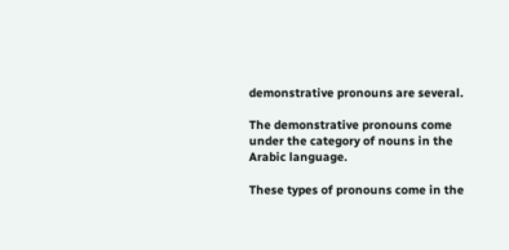demonstrative pronouns are several.

The demonstrative pronouns come under the category of nouns in the Arabic language.

These types of pronouns come in the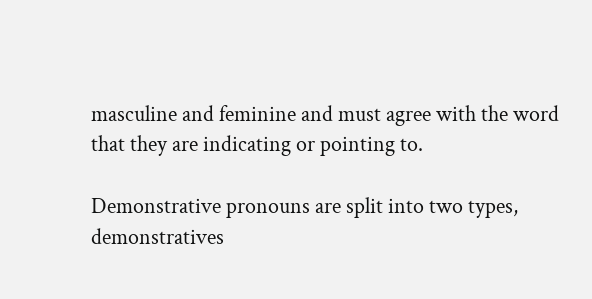masculine and feminine and must agree with the word that they are indicating or pointing to.

Demonstrative pronouns are split into two types, demonstratives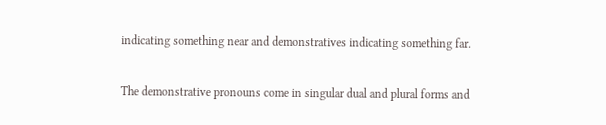indicating something near and demonstratives indicating something far.

The demonstrative pronouns come in singular dual and plural forms and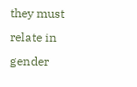they must relate in gender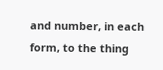and number, in each form, to the thing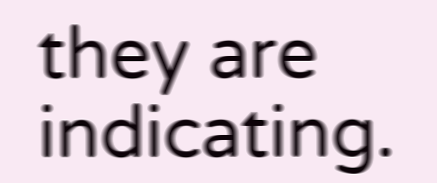they are indicating.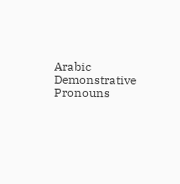Arabic Demonstrative Pronouns